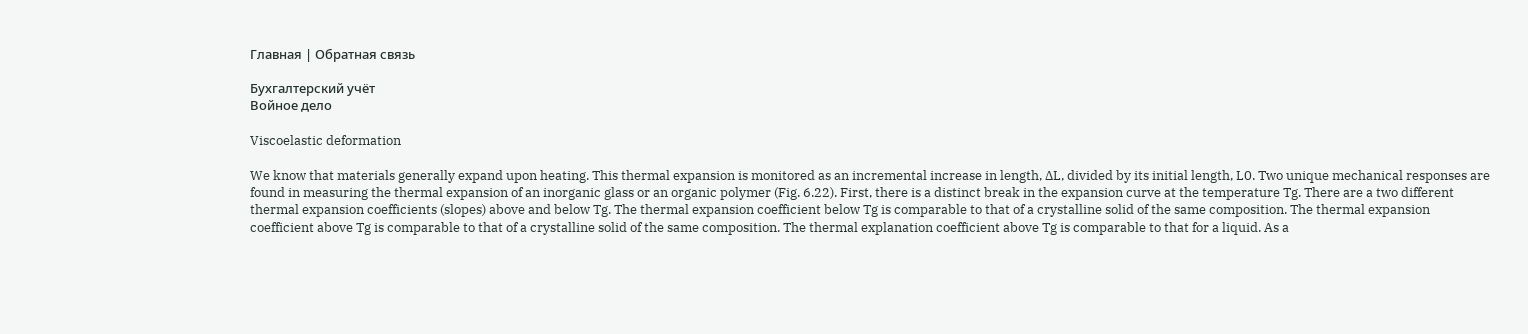Главная | Обратная связь

Бухгалтерский учёт
Войное дело

Viscoelastic deformation

We know that materials generally expand upon heating. This thermal expansion is monitored as an incremental increase in length, ∆L, divided by its initial length, L0. Two unique mechanical responses are found in measuring the thermal expansion of an inorganic glass or an organic polymer (Fig. 6.22). First, there is a distinct break in the expansion curve at the temperature Tg. There are a two different thermal expansion coefficients (slopes) above and below Tg. The thermal expansion coefficient below Tg is comparable to that of a crystalline solid of the same composition. The thermal expansion coefficient above Tg is comparable to that of a crystalline solid of the same composition. The thermal explanation coefficient above Tg is comparable to that for a liquid. As a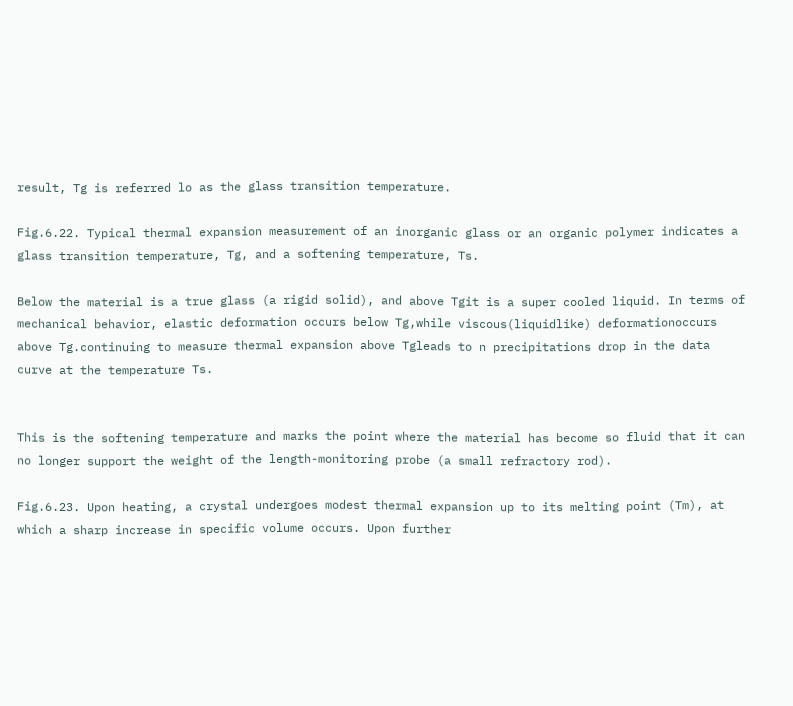result, Tg is referred lo as the glass transition temperature.

Fig.6.22. Typical thermal expansion measurement of an inorganic glass or an organic polymer indicates a glass transition temperature, Tg, and a softening temperature, Ts.

Below the material is a true glass (a rigid solid), and above Tgit is a super cooled liquid. In terms of mechanical behavior, elastic deformation occurs below Tg,while viscous(liquidlike) deformationoccurs above Tg.continuing to measure thermal expansion above Tgleads to n precipitations drop in the data curve at the temperature Ts.


This is the softening temperature and marks the point where the material has become so fluid that it can no longer support the weight of the length-monitoring probe (a small refractory rod).

Fig.6.23. Upon heating, a crystal undergoes modest thermal expansion up to its melting point (Tm), at which a sharp increase in specific volume occurs. Upon further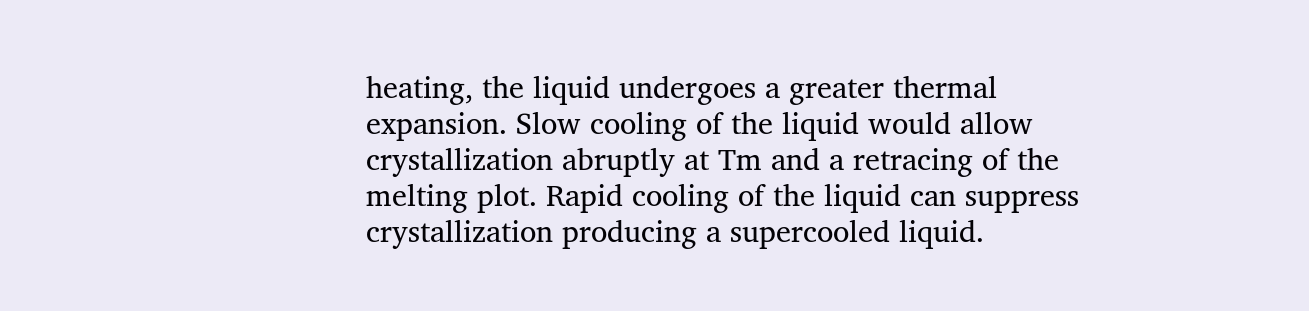heating, the liquid undergoes a greater thermal expansion. Slow cooling of the liquid would allow crystallization abruptly at Tm and a retracing of the melting plot. Rapid cooling of the liquid can suppress crystallization producing a supercooled liquid.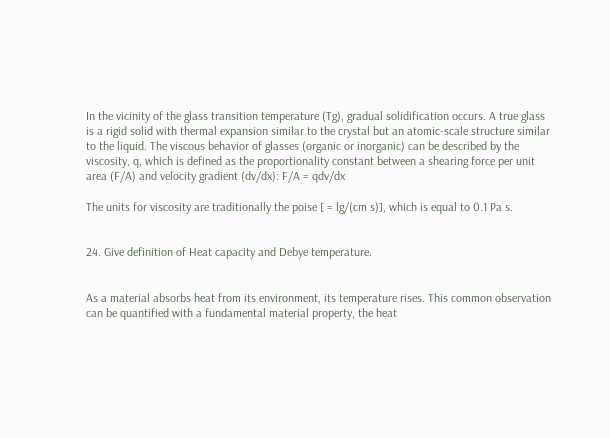In the vicinity of the glass transition temperature (Tg), gradual solidification occurs. A true glass is a rigid solid with thermal expansion similar to the crystal but an atomic-scale structure similar to the liquid. The viscous behavior of glasses (organic or inorganic) can be described by the viscosity, q, which is defined as the proportionality constant between a shearing force per unit area (F/A) and velocity gradient (dv/dx): F/A = qdv/dx

The units for viscosity are traditionally the poise [ = lg/(cm s)], which is equal to 0.1 Pa s.


24. Give definition of Heat capacity and Debye temperature.


As a material absorbs heat from its environment, its temperature rises. This common observation can be quantified with a fundamental material property, the heat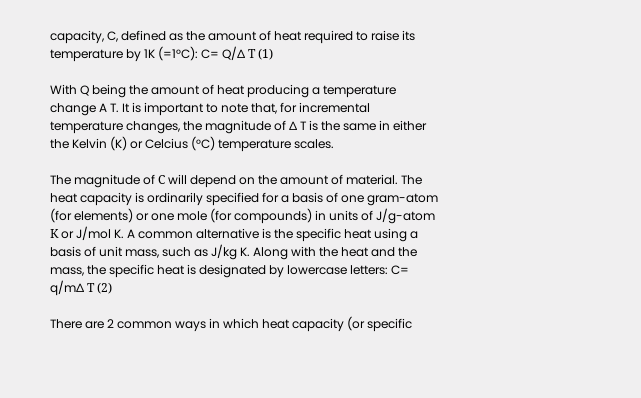capacity, C, defined as the amount of heat required to raise its temperature by 1K (=1°C): C= Q/∆ Т (1)

With Q being the amount of heat producing a temperature change A T. It is important to note that, for incremental temperature changes, the magnitude of ∆ T is the same in either the Kelvin (K) or Celcius (°C) temperature scales.

The magnitude of С will depend on the amount of material. The heat capacity is ordinarily specified for a basis of one gram-atom (for elements) or one mole (for compounds) in units of J/g-atom К or J/mol K. A common alternative is the specific heat using a basis of unit mass, such as J/kg K. Along with the heat and the mass, the specific heat is designated by lowercase letters: C= q/m∆ Т (2)

There are 2 common ways in which heat capacity (or specific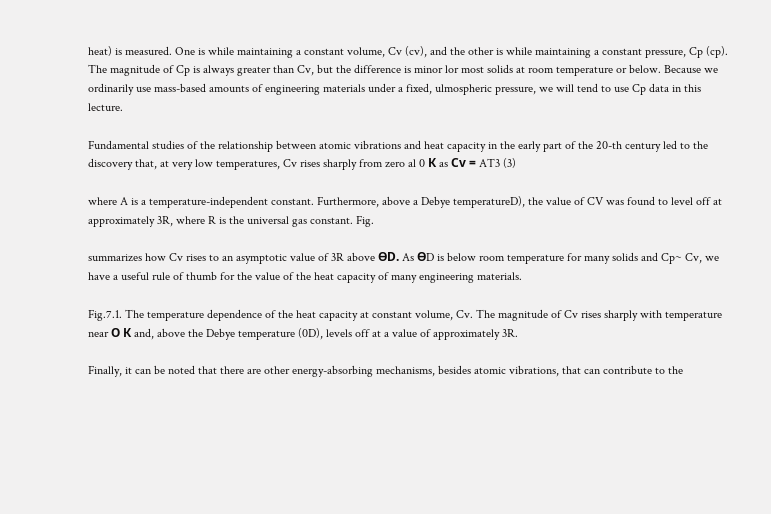heat) is measured. One is while maintaining a constant volume, Cv (cv), and the other is while maintaining a constant pressure, Cp (cp). The magnitude of Cp is always greater than Cv, but the difference is minor lor most solids at room temperature or below. Because we ordinarily use mass-based amounts of engineering materials under a fixed, ulmospheric pressure, we will tend to use Cp data in this lecture.

Fundamental studies of the relationship between atomic vibrations and heat capacity in the early part of the 20-th century led to the discovery that, at very low temperatures, Cv rises sharply from zero al 0 К as Сv = AT3 (3)

where A is a temperature-independent constant. Furthermore, above a Debye temperatureD), the value of CV was found to level off at approximately 3R, where R is the universal gas constant. Fig.

summarizes how Cv rises to an asymptotic value of 3R above ӨD. As ӨD is below room temperature for many solids and Cp~ Cv, we have a useful rule of thumb for the value of the heat capacity of many engineering materials.

Fig.7.1. The temperature dependence of the heat capacity at constant volume, Cv. The magnitude of Cv rises sharply with temperature near О К and, above the Debye temperature (0D), levels off at a value of approximately 3R.

Finally, it can be noted that there are other energy-absorbing mechanisms, besides atomic vibrations, that can contribute to the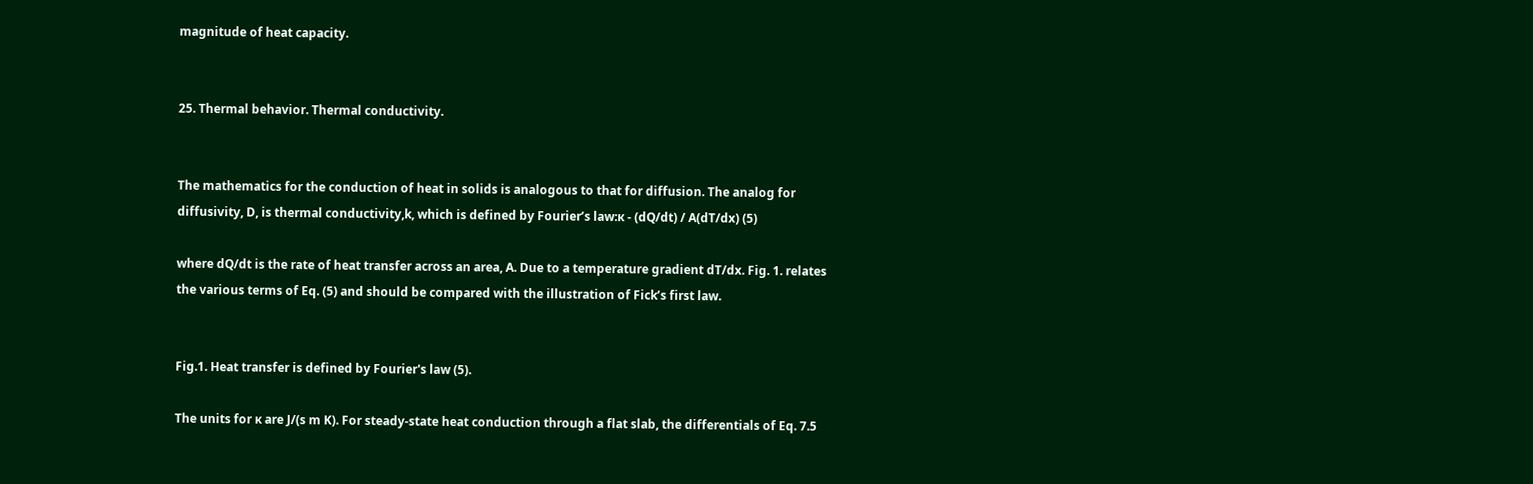magnitude of heat capacity.


25. Thermal behavior. Thermal conductivity.


The mathematics for the conduction of heat in solids is analogous to that for diffusion. The analog for diffusivity, D, is thermal conductivity,k, which is defined by Fourier’s law:к - (dQ/dt) / A(dT/dx) (5)

where dQ/dt is the rate of heat transfer across an area, A. Due to a temperature gradient dT/dx. Fig. 1. relates the various terms of Eq. (5) and should be compared with the illustration of Fick’s first law.


Fig.1. Heat transfer is defined by Fourier's law (5).

The units for к are J/(s m K). For steady-state heat conduction through a flat slab, the differentials of Eq. 7.5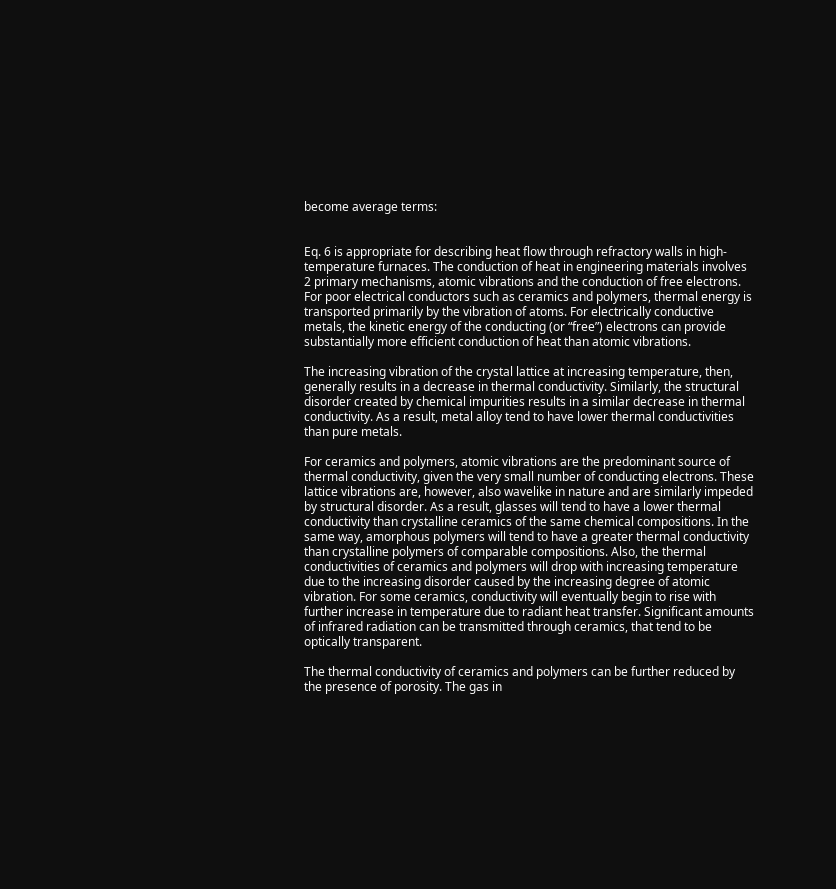become average terms:


Eq. 6 is appropriate for describing heat flow through refractory walls in high-temperature furnaces. The conduction of heat in engineering materials involves 2 primary mechanisms, atomic vibrations and the conduction of free electrons. For poor electrical conductors such as ceramics and polymers, thermal energy is transported primarily by the vibration of atoms. For electrically conductive metals, the kinetic energy of the conducting (or “free”) electrons can provide substantially more efficient conduction of heat than atomic vibrations.

The increasing vibration of the crystal lattice at increasing temperature, then, generally results in a decrease in thermal conductivity. Similarly, the structural disorder created by chemical impurities results in a similar decrease in thermal conductivity. As a result, metal alloy tend to have lower thermal conductivities than pure metals.

For ceramics and polymers, atomic vibrations are the predominant source of thermal conductivity, given the very small number of conducting electrons. These lattice vibrations are, however, also wavelike in nature and are similarly impeded by structural disorder. As a result, glasses will tend to have a lower thermal conductivity than crystalline ceramics of the same chemical compositions. In the same way, amorphous polymers will tend to have a greater thermal conductivity than crystalline polymers of comparable compositions. Also, the thermal conductivities of ceramics and polymers will drop with increasing temperature due to the increasing disorder caused by the increasing degree of atomic vibration. For some ceramics, conductivity will eventually begin to rise with further increase in temperature due to radiant heat transfer. Significant amounts of infrared radiation can be transmitted through ceramics, that tend to be optically transparent.

The thermal conductivity of ceramics and polymers can be further reduced by the presence of porosity. The gas in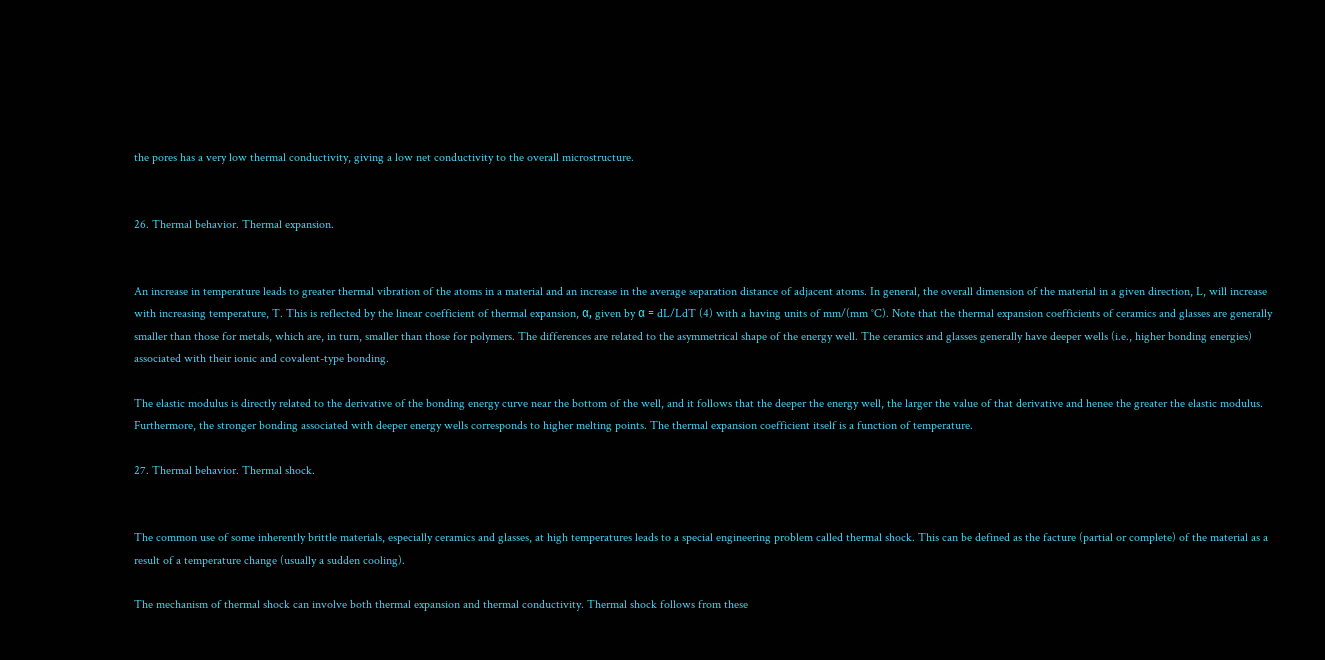the pores has a very low thermal conductivity, giving a low net conductivity to the overall microstructure.


26. Thermal behavior. Thermal expansion.


An increase in temperature leads to greater thermal vibration of the atoms in a material and an increase in the average separation distance of adjacent atoms. In general, the overall dimension of the material in a given direction, L, will increase with increasing temperature, T. This is reflected by the linear coefficient of thermal expansion, α, given by α = dL/LdT (4) with a having units of mm/(mm °C). Note that the thermal expansion coefficients of ceramics and glasses are generally smaller than those for metals, which are, in turn, smaller than those for polymers. The differences are related to the asymmetrical shape of the energy well. The ceramics and glasses generally have deeper wells (i.e., higher bonding energies) associated with their ionic and covalent-type bonding.

The elastic modulus is directly related to the derivative of the bonding energy curve near the bottom of the well, and it follows that the deeper the energy well, the larger the value of that derivative and henee the greater the elastic modulus. Furthermore, the stronger bonding associated with deeper energy wells corresponds to higher melting points. The thermal expansion coefficient itself is a function of temperature.

27. Thermal behavior. Thermal shock.


The common use of some inherently brittle materials, especially ceramics and glasses, at high temperatures leads to a special engineering problem called thermal shock. This can be defined as the facture (partial or complete) of the material as a result of a temperature change (usually a sudden cooling).

The mechanism of thermal shock can involve both thermal expansion and thermal conductivity. Thermal shock follows from these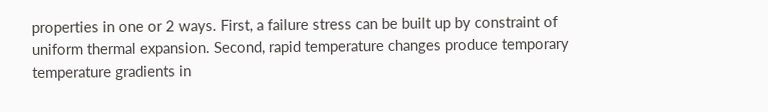properties in one or 2 ways. First, a failure stress can be built up by constraint of uniform thermal expansion. Second, rapid temperature changes produce temporary temperature gradients in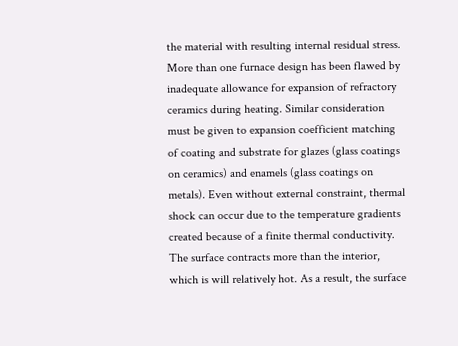the material with resulting internal residual stress. More than one furnace design has been flawed by inadequate allowance for expansion of refractory ceramics during heating. Similar consideration must be given to expansion coefficient matching of coating and substrate for glazes (glass coatings on ceramics) and enamels (glass coatings on metals). Even without external constraint, thermal shock can occur due to the temperature gradients created because of a finite thermal conductivity. The surface contracts more than the interior, which is will relatively hot. As a result, the surface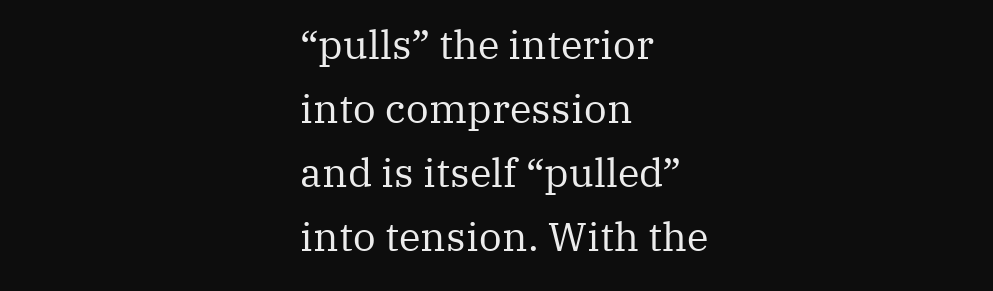“pulls” the interior into compression and is itself “pulled” into tension. With the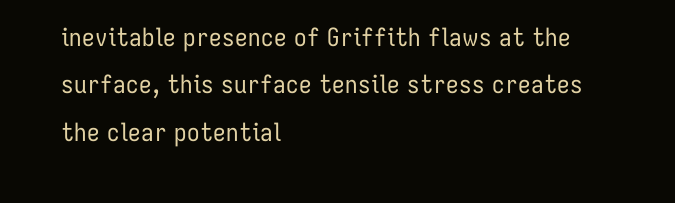inevitable presence of Griffith flaws at the surface, this surface tensile stress creates the clear potential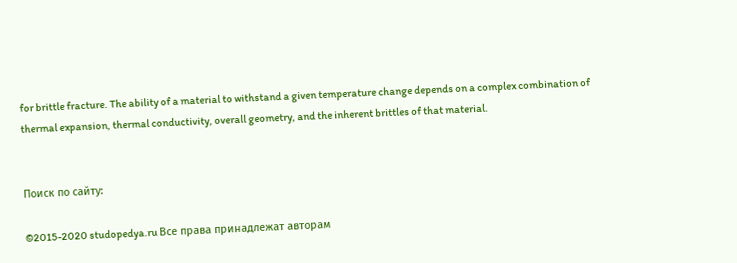for brittle fracture. The ability of a material to withstand a given temperature change depends on a complex combination of thermal expansion, thermal conductivity, overall geometry, and the inherent brittles of that material.


Поиск по сайту:

©2015-2020 studopedya.ru Все права принадлежат авторам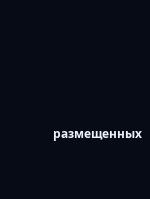размещенных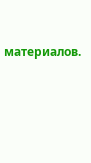материалов.